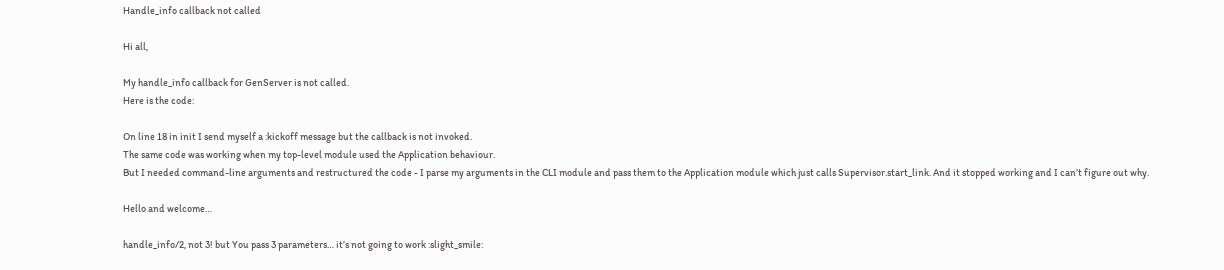Handle_info callback not called

Hi all,

My handle_info callback for GenServer is not called.
Here is the code:

On line 18 in init I send myself a :kickoff message but the callback is not invoked.
The same code was working when my top-level module used the Application behaviour.
But I needed command-line arguments and restructured the code - I parse my arguments in the CLI module and pass them to the Application module which just calls Supervisor.start_link. And it stopped working and I can’t figure out why.

Hello and welcome…

handle_info/2, not 3! but You pass 3 parameters… it’s not going to work :slight_smile: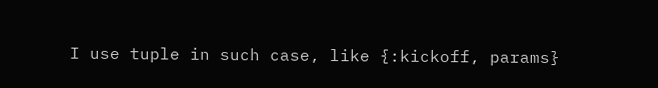I use tuple in such case, like {:kickoff, params}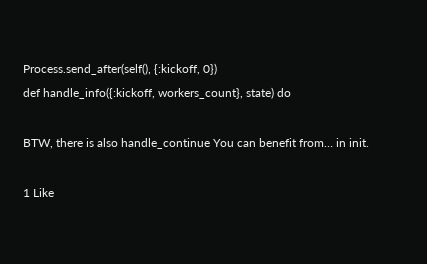Process.send_after(self(), {:kickoff, 0})
def handle_info({:kickoff, workers_count}, state) do

BTW, there is also handle_continue You can benefit from… in init.

1 Like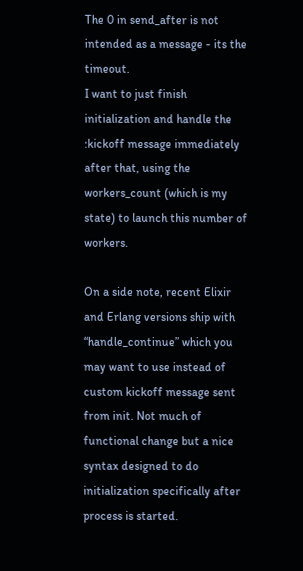The 0 in send_after is not intended as a message - its the timeout.
I want to just finish initialization and handle the :kickoff message immediately after that, using the workers_count (which is my state) to launch this number of workers.

On a side note, recent Elixir and Erlang versions ship with “handle_continue” which you may want to use instead of custom kickoff message sent from init. Not much of functional change but a nice syntax designed to do initialization specifically after process is started.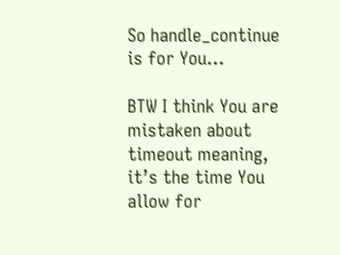So handle_continue is for You…

BTW I think You are mistaken about timeout meaning, it’s the time You allow for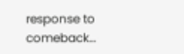response to comeback…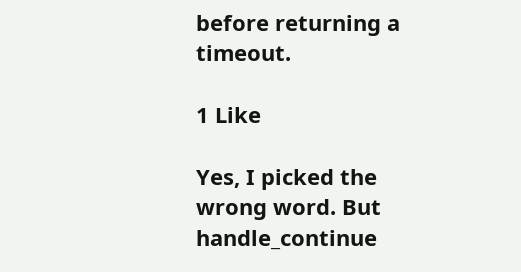before returning a timeout.

1 Like

Yes, I picked the wrong word. But handle_continue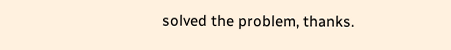solved the problem, thanks.